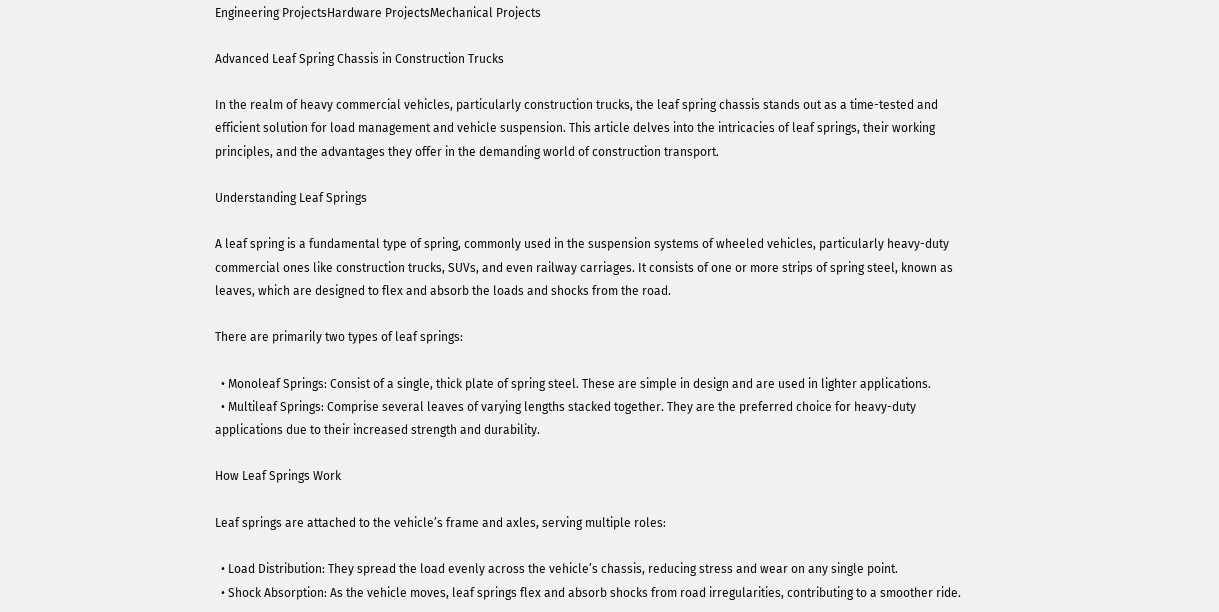Engineering ProjectsHardware ProjectsMechanical Projects

Advanced Leaf Spring Chassis in Construction Trucks

In the realm of heavy commercial vehicles, particularly construction trucks, the leaf spring chassis stands out as a time-tested and efficient solution for load management and vehicle suspension. This article delves into the intricacies of leaf springs, their working principles, and the advantages they offer in the demanding world of construction transport.

Understanding Leaf Springs

A leaf spring is a fundamental type of spring, commonly used in the suspension systems of wheeled vehicles, particularly heavy-duty commercial ones like construction trucks, SUVs, and even railway carriages. It consists of one or more strips of spring steel, known as leaves, which are designed to flex and absorb the loads and shocks from the road.

There are primarily two types of leaf springs:

  • Monoleaf Springs: Consist of a single, thick plate of spring steel. These are simple in design and are used in lighter applications.
  • Multileaf Springs: Comprise several leaves of varying lengths stacked together. They are the preferred choice for heavy-duty applications due to their increased strength and durability.

How Leaf Springs Work

Leaf springs are attached to the vehicle’s frame and axles, serving multiple roles:

  • Load Distribution: They spread the load evenly across the vehicle’s chassis, reducing stress and wear on any single point.
  • Shock Absorption: As the vehicle moves, leaf springs flex and absorb shocks from road irregularities, contributing to a smoother ride.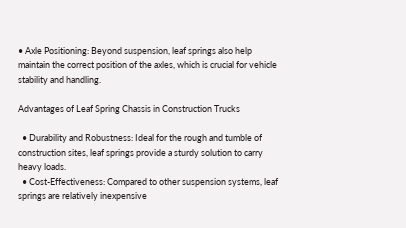• Axle Positioning: Beyond suspension, leaf springs also help maintain the correct position of the axles, which is crucial for vehicle stability and handling.

Advantages of Leaf Spring Chassis in Construction Trucks

  • Durability and Robustness: Ideal for the rough and tumble of construction sites, leaf springs provide a sturdy solution to carry heavy loads.
  • Cost-Effectiveness: Compared to other suspension systems, leaf springs are relatively inexpensive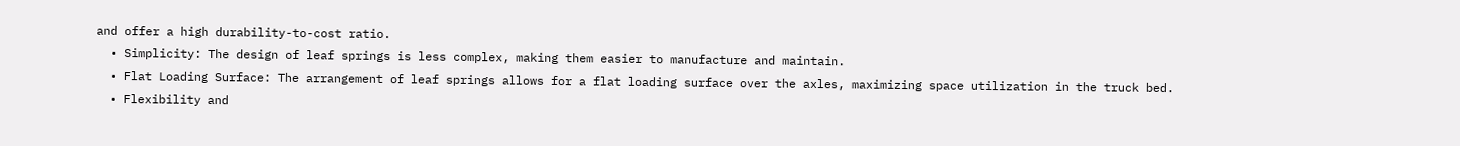and offer a high durability-to-cost ratio.
  • Simplicity: The design of leaf springs is less complex, making them easier to manufacture and maintain.
  • Flat Loading Surface: The arrangement of leaf springs allows for a flat loading surface over the axles, maximizing space utilization in the truck bed.
  • Flexibility and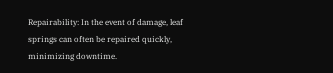Repairability: In the event of damage, leaf springs can often be repaired quickly, minimizing downtime.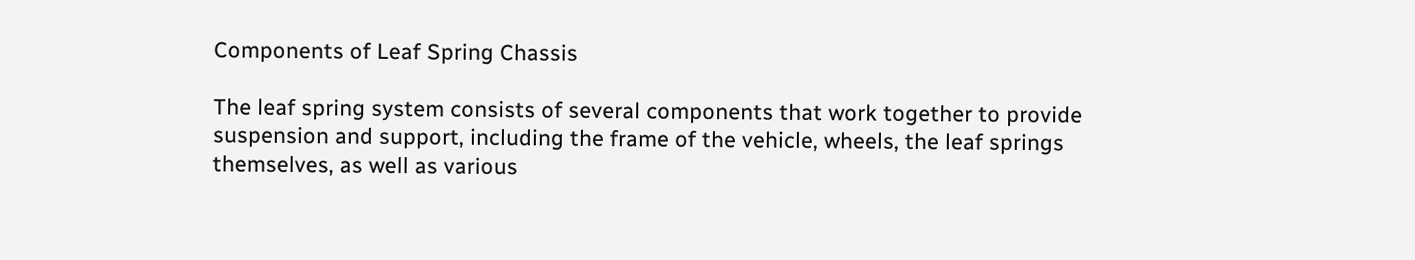Components of Leaf Spring Chassis

The leaf spring system consists of several components that work together to provide suspension and support, including the frame of the vehicle, wheels, the leaf springs themselves, as well as various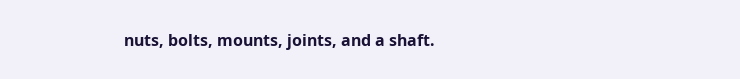nuts, bolts, mounts, joints, and a shaft.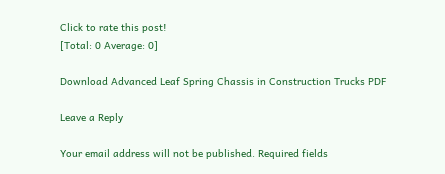Click to rate this post!
[Total: 0 Average: 0]

Download Advanced Leaf Spring Chassis in Construction Trucks PDF

Leave a Reply

Your email address will not be published. Required fields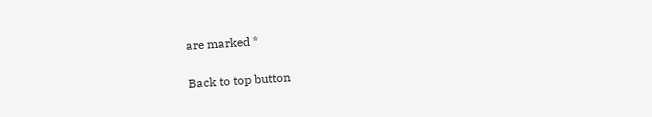are marked *

Back to top button